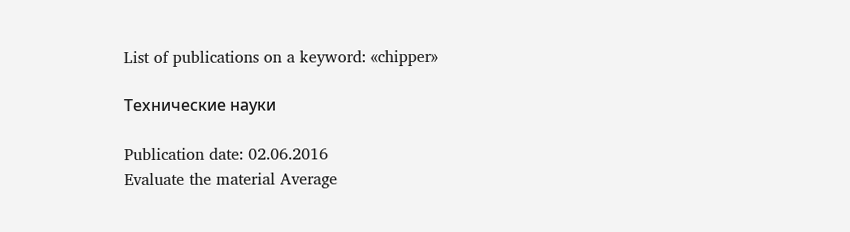List of publications on a keyword: «chipper»

Технические науки

Publication date: 02.06.2016
Evaluate the material Average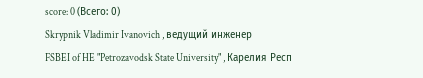score: 0 (Всего: 0)
Skrypnik Vladimir Ivanovich , ведущий инженер
FSBEI of HE "Petrozavodsk State University" , Карелия Респ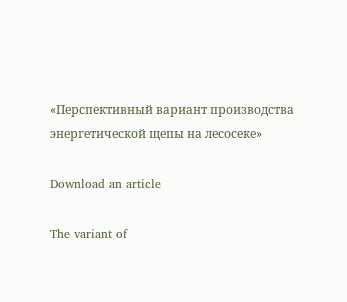«Перспективный вариант производства энергетической щепы на лесосеке»

Download an article

The variant of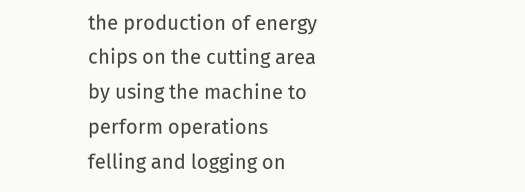the production of energy chips on the cutting area by using the machine to perform operations felling and logging on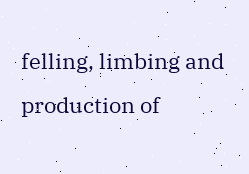felling, limbing and production of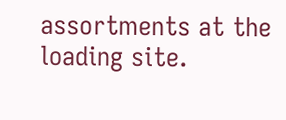assortments at the loading site.